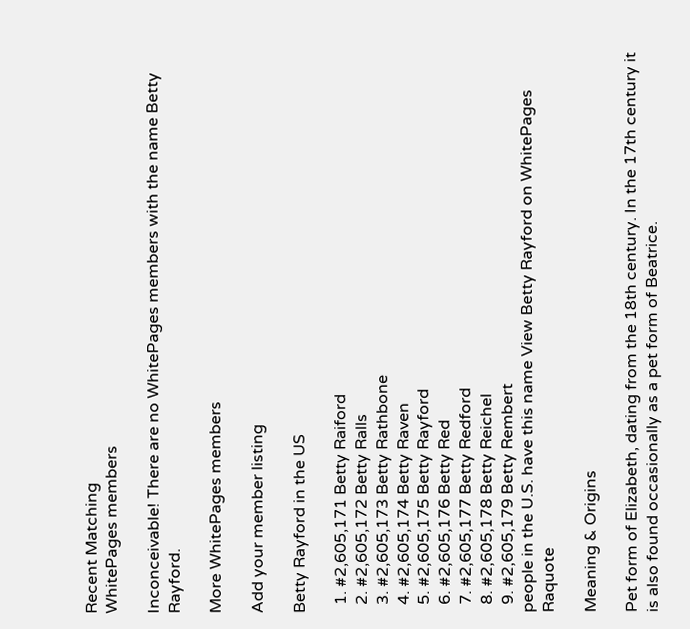Recent Matching
WhitePages members

Inconceivable! There are no WhitePages members with the name Betty Rayford.

More WhitePages members

Add your member listing

Betty Rayford in the US

  1. #2,605,171 Betty Raiford
  2. #2,605,172 Betty Ralls
  3. #2,605,173 Betty Rathbone
  4. #2,605,174 Betty Raven
  5. #2,605,175 Betty Rayford
  6. #2,605,176 Betty Red
  7. #2,605,177 Betty Redford
  8. #2,605,178 Betty Reichel
  9. #2,605,179 Betty Rembert
people in the U.S. have this name View Betty Rayford on WhitePages Raquote

Meaning & Origins

Pet form of Elizabeth, dating from the 18th century. In the 17th century it is also found occasionally as a pet form of Beatrice.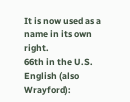It is now used as a name in its own right.
66th in the U.S.
English (also Wrayford):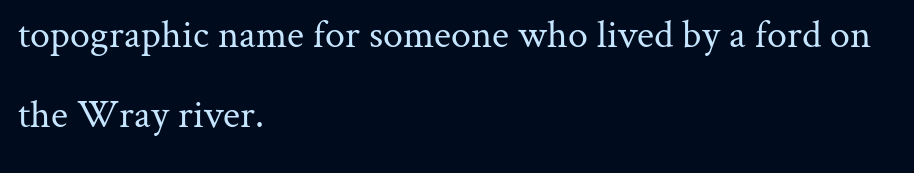topographic name for someone who lived by a ford on the Wray river.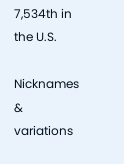7,534th in the U.S.

Nicknames & variations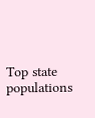Top state populations